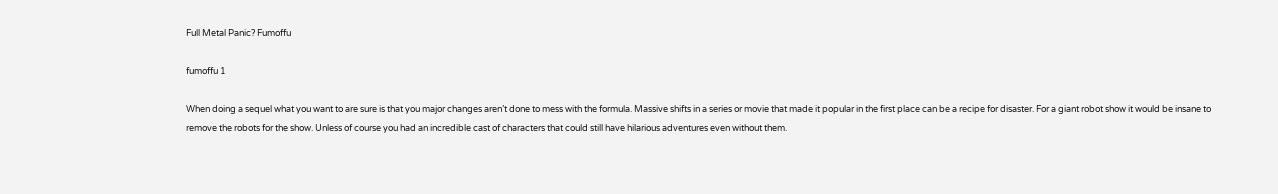Full Metal Panic? Fumoffu

fumoffu 1

When doing a sequel what you want to are sure is that you major changes aren’t done to mess with the formula. Massive shifts in a series or movie that made it popular in the first place can be a recipe for disaster. For a giant robot show it would be insane to remove the robots for the show. Unless of course you had an incredible cast of characters that could still have hilarious adventures even without them.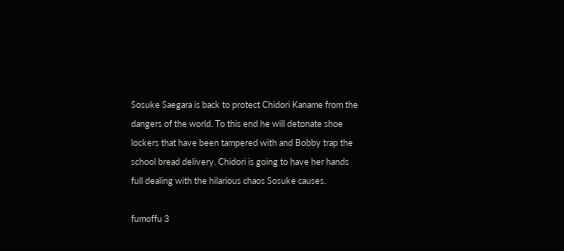Sosuke Saegara is back to protect Chidori Kaname from the dangers of the world. To this end he will detonate shoe lockers that have been tampered with and Bobby trap the school bread delivery. Chidori is going to have her hands full dealing with the hilarious chaos Sosuke causes.

fumoffu 3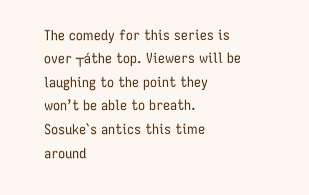The comedy for this series is over ┬áthe top. Viewers will be laughing to the point they won’t be able to breath. Sosuke`s antics this time around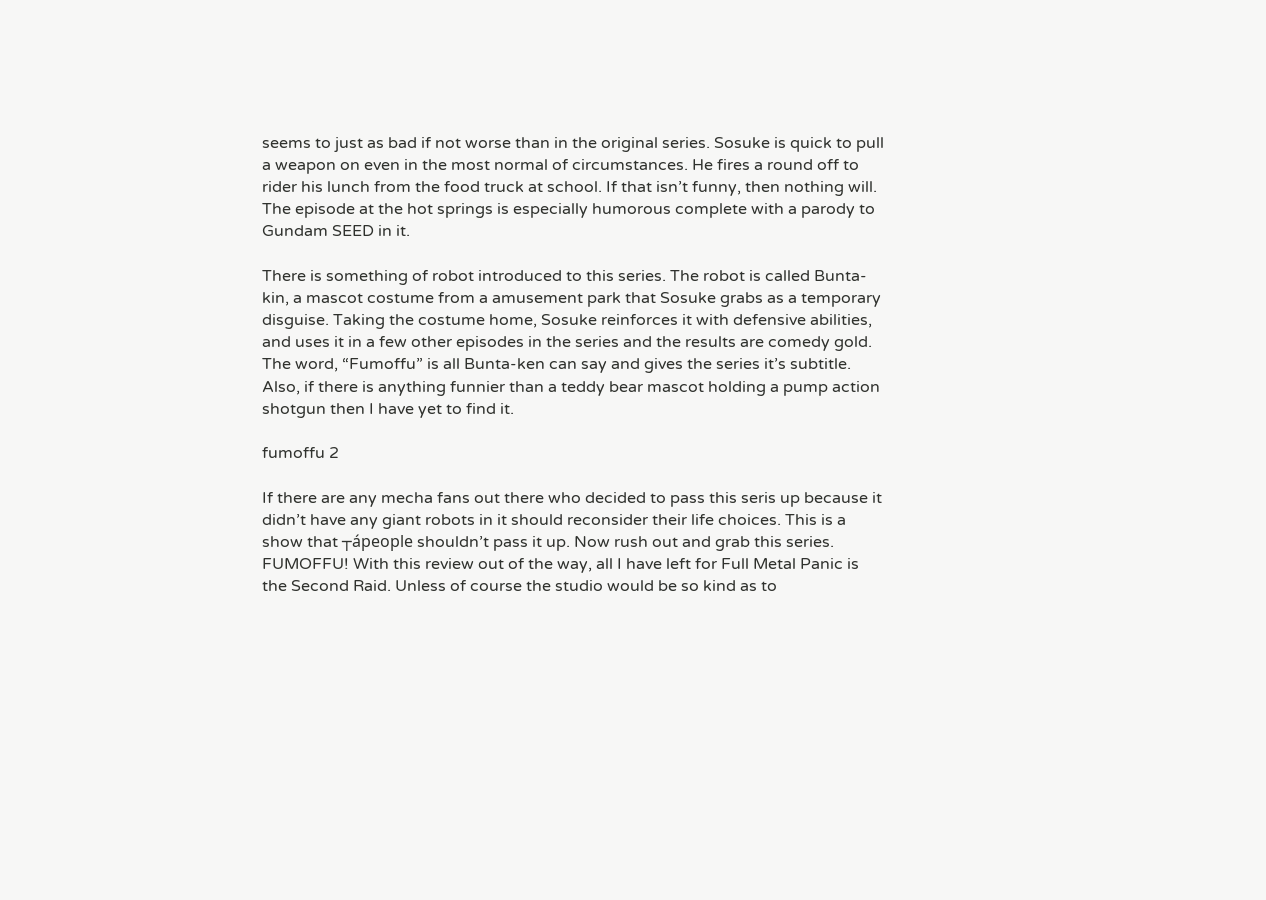seems to just as bad if not worse than in the original series. Sosuke is quick to pull a weapon on even in the most normal of circumstances. He fires a round off to rider his lunch from the food truck at school. If that isn’t funny, then nothing will. The episode at the hot springs is especially humorous complete with a parody to Gundam SEED in it.

There is something of robot introduced to this series. The robot is called Bunta-kin, a mascot costume from a amusement park that Sosuke grabs as a temporary disguise. Taking the costume home, Sosuke reinforces it with defensive abilities, and uses it in a few other episodes in the series and the results are comedy gold. The word, “Fumoffu” is all Bunta-ken can say and gives the series it’s subtitle. Also, if there is anything funnier than a teddy bear mascot holding a pump action shotgun then I have yet to find it.

fumoffu 2

If there are any mecha fans out there who decided to pass this seris up because it didn’t have any giant robots in it should reconsider their life choices. This is a show that ┬ápeople shouldn’t pass it up. Now rush out and grab this series. FUMOFFU! With this review out of the way, all I have left for Full Metal Panic is the Second Raid. Unless of course the studio would be so kind as to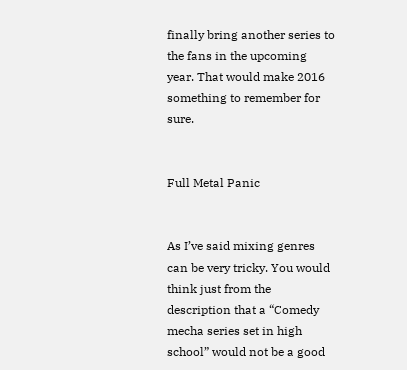finally bring another series to the fans in the upcoming year. That would make 2016 something to remember for sure.


Full Metal Panic


As I’ve said mixing genres can be very tricky. You would think just from the description that a “Comedy mecha series set in high school” would not be a good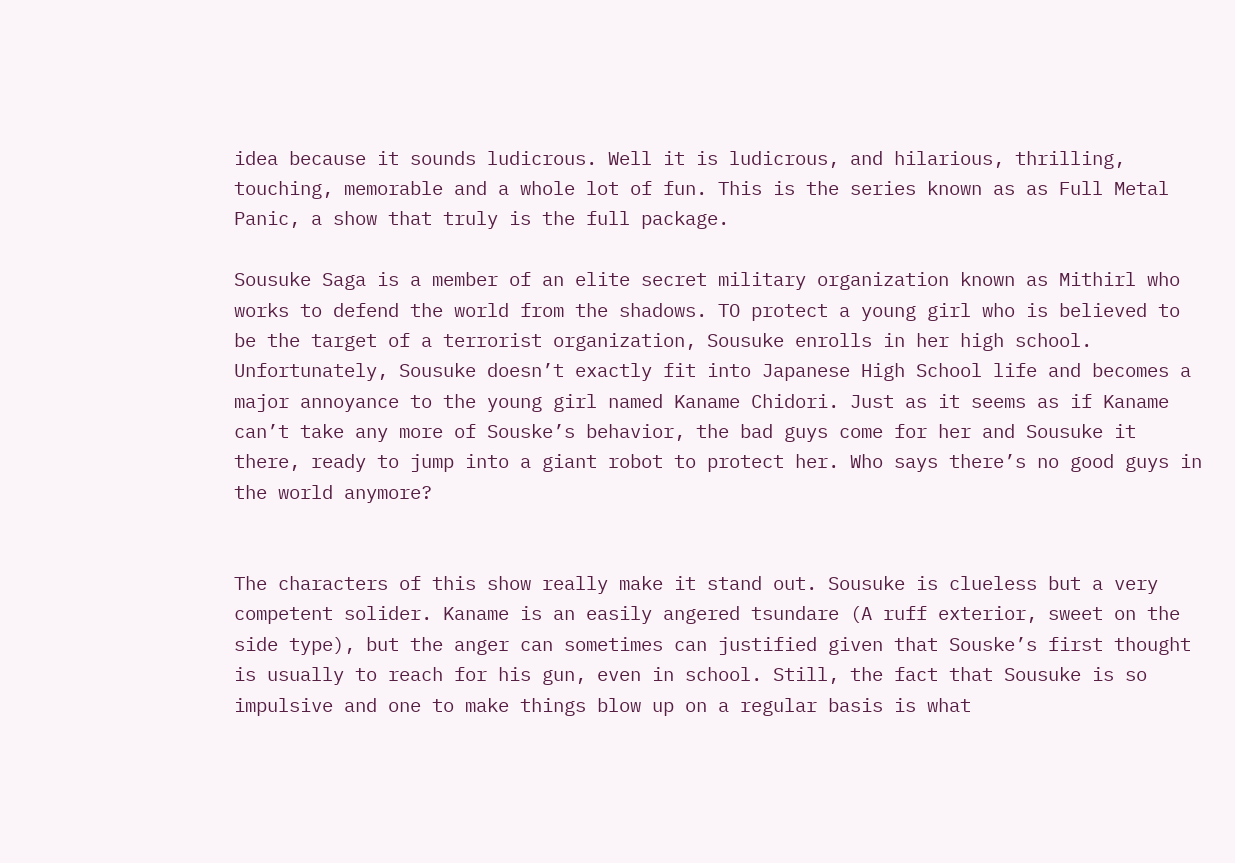idea because it sounds ludicrous. Well it is ludicrous, and hilarious, thrilling, touching, memorable and a whole lot of fun. This is the series known as as Full Metal Panic, a show that truly is the full package.

Sousuke Saga is a member of an elite secret military organization known as Mithirl who works to defend the world from the shadows. TO protect a young girl who is believed to be the target of a terrorist organization, Sousuke enrolls in her high school. Unfortunately, Sousuke doesn’t exactly fit into Japanese High School life and becomes a major annoyance to the young girl named Kaname Chidori. Just as it seems as if Kaname can’t take any more of Souske’s behavior, the bad guys come for her and Sousuke it there, ready to jump into a giant robot to protect her. Who says there’s no good guys in the world anymore?


The characters of this show really make it stand out. Sousuke is clueless but a very competent solider. Kaname is an easily angered tsundare (A ruff exterior, sweet on the side type), but the anger can sometimes can justified given that Souske’s first thought is usually to reach for his gun, even in school. Still, the fact that Sousuke is so impulsive and one to make things blow up on a regular basis is what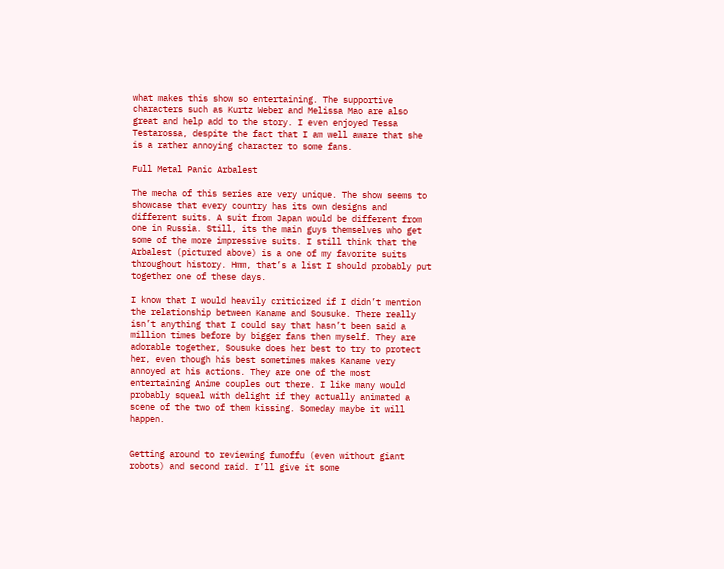what makes this show so entertaining. The supportive characters such as Kurtz Weber and Melissa Mao are also great and help add to the story. I even enjoyed Tessa Testarossa, despite the fact that I am well aware that she is a rather annoying character to some fans.

Full Metal Panic Arbalest

The mecha of this series are very unique. The show seems to showcase that every country has its own designs and different suits. A suit from Japan would be different from one in Russia. Still, its the main guys themselves who get some of the more impressive suits. I still think that the Arbalest (pictured above) is a one of my favorite suits throughout history. Hmm, that’s a list I should probably put together one of these days.

I know that I would heavily criticized if I didn’t mention the relationship between Kaname and Sousuke. There really isn’t anything that I could say that hasn’t been said a million times before by bigger fans then myself. They are adorable together, Sousuke does her best to try to protect her, even though his best sometimes makes Kaname very annoyed at his actions. They are one of the most entertaining Anime couples out there. I like many would probably squeal with delight if they actually animated a scene of the two of them kissing. Someday maybe it will happen.


Getting around to reviewing fumoffu (even without giant robots) and second raid. I’ll give it some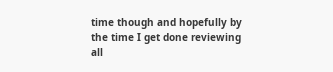time though and hopefully by the time I get done reviewing all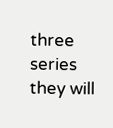three series they will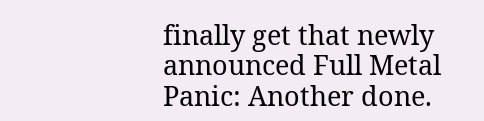finally get that newly announced Full Metal Panic: Another done.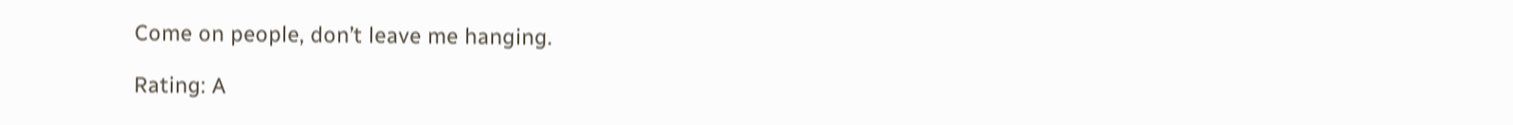Come on people, don’t leave me hanging.

Rating: A